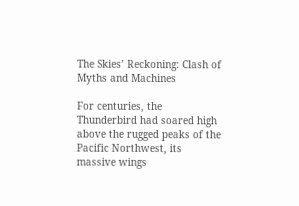The Skies’ Reckoning: Clash of Myths and Machines

For centuries, the Thunderbird had soared high above the rugged peaks of the Pacific Northwest, its massive wings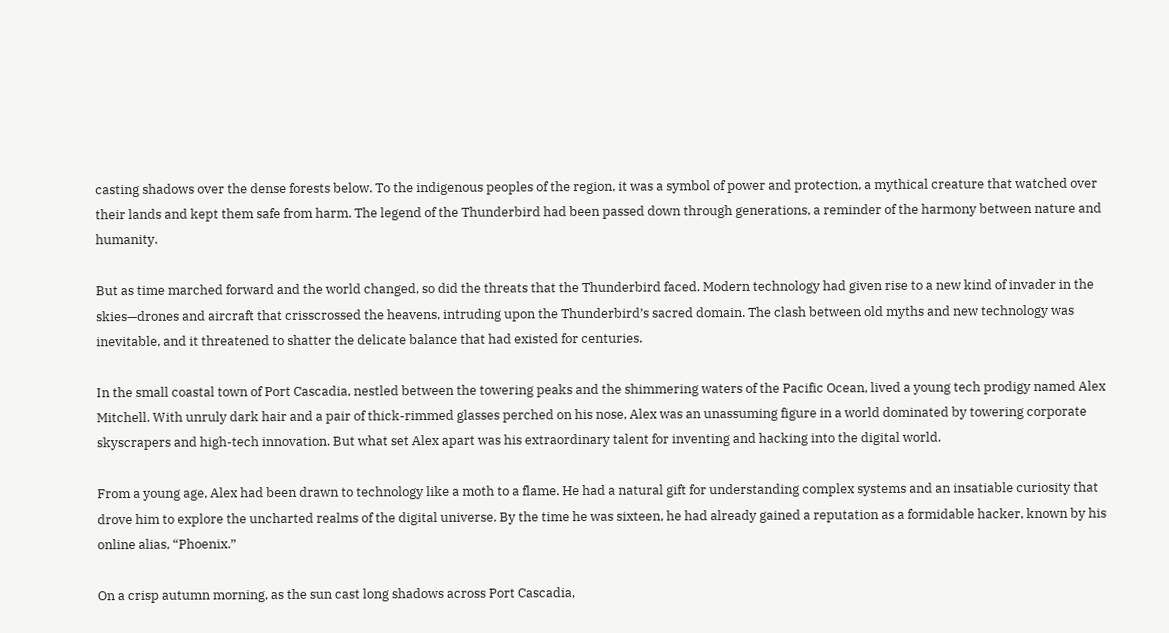casting shadows over the dense forests below. To the indigenous peoples of the region, it was a symbol of power and protection, a mythical creature that watched over their lands and kept them safe from harm. The legend of the Thunderbird had been passed down through generations, a reminder of the harmony between nature and humanity.

But as time marched forward and the world changed, so did the threats that the Thunderbird faced. Modern technology had given rise to a new kind of invader in the skies—drones and aircraft that crisscrossed the heavens, intruding upon the Thunderbird’s sacred domain. The clash between old myths and new technology was inevitable, and it threatened to shatter the delicate balance that had existed for centuries.

In the small coastal town of Port Cascadia, nestled between the towering peaks and the shimmering waters of the Pacific Ocean, lived a young tech prodigy named Alex Mitchell. With unruly dark hair and a pair of thick-rimmed glasses perched on his nose, Alex was an unassuming figure in a world dominated by towering corporate skyscrapers and high-tech innovation. But what set Alex apart was his extraordinary talent for inventing and hacking into the digital world.

From a young age, Alex had been drawn to technology like a moth to a flame. He had a natural gift for understanding complex systems and an insatiable curiosity that drove him to explore the uncharted realms of the digital universe. By the time he was sixteen, he had already gained a reputation as a formidable hacker, known by his online alias, “Phoenix.”

On a crisp autumn morning, as the sun cast long shadows across Port Cascadia,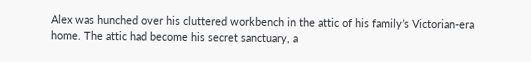Alex was hunched over his cluttered workbench in the attic of his family’s Victorian-era home. The attic had become his secret sanctuary, a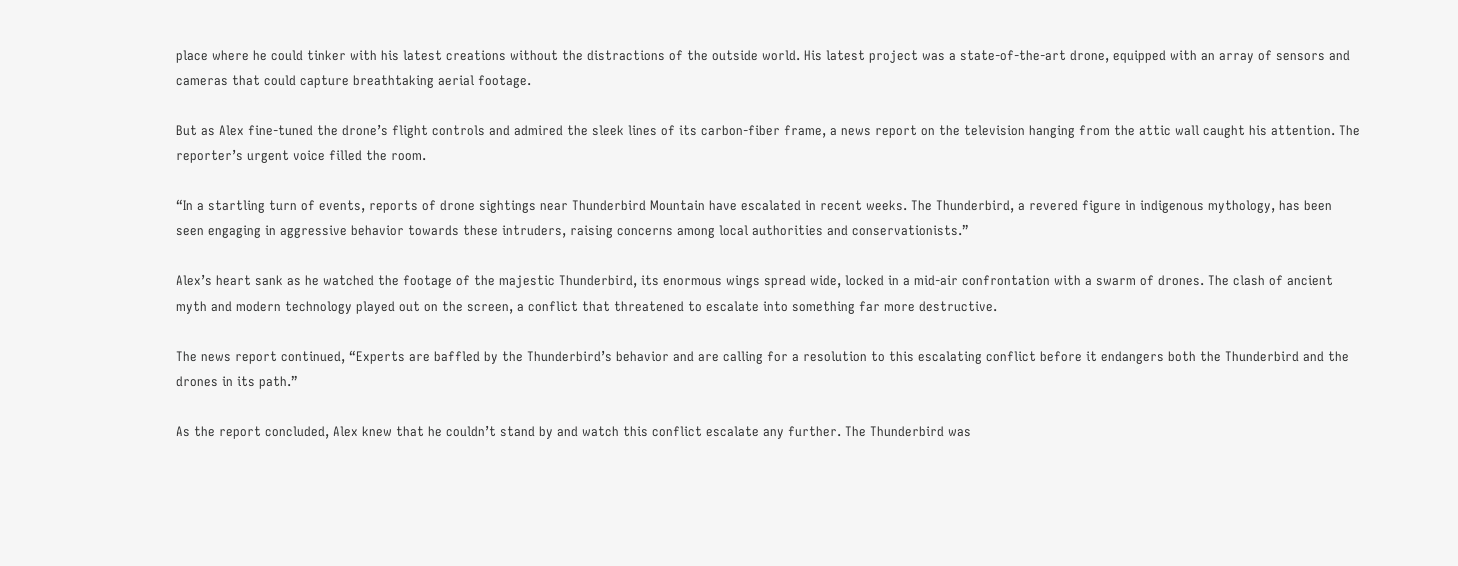place where he could tinker with his latest creations without the distractions of the outside world. His latest project was a state-of-the-art drone, equipped with an array of sensors and cameras that could capture breathtaking aerial footage.

But as Alex fine-tuned the drone’s flight controls and admired the sleek lines of its carbon-fiber frame, a news report on the television hanging from the attic wall caught his attention. The reporter’s urgent voice filled the room.

“In a startling turn of events, reports of drone sightings near Thunderbird Mountain have escalated in recent weeks. The Thunderbird, a revered figure in indigenous mythology, has been seen engaging in aggressive behavior towards these intruders, raising concerns among local authorities and conservationists.”

Alex’s heart sank as he watched the footage of the majestic Thunderbird, its enormous wings spread wide, locked in a mid-air confrontation with a swarm of drones. The clash of ancient myth and modern technology played out on the screen, a conflict that threatened to escalate into something far more destructive.

The news report continued, “Experts are baffled by the Thunderbird’s behavior and are calling for a resolution to this escalating conflict before it endangers both the Thunderbird and the drones in its path.”

As the report concluded, Alex knew that he couldn’t stand by and watch this conflict escalate any further. The Thunderbird was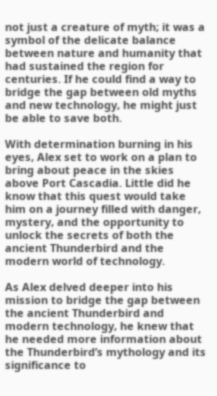not just a creature of myth; it was a symbol of the delicate balance between nature and humanity that had sustained the region for centuries. If he could find a way to bridge the gap between old myths and new technology, he might just be able to save both.

With determination burning in his eyes, Alex set to work on a plan to bring about peace in the skies above Port Cascadia. Little did he know that this quest would take him on a journey filled with danger, mystery, and the opportunity to unlock the secrets of both the ancient Thunderbird and the modern world of technology.

As Alex delved deeper into his mission to bridge the gap between the ancient Thunderbird and modern technology, he knew that he needed more information about the Thunderbird’s mythology and its significance to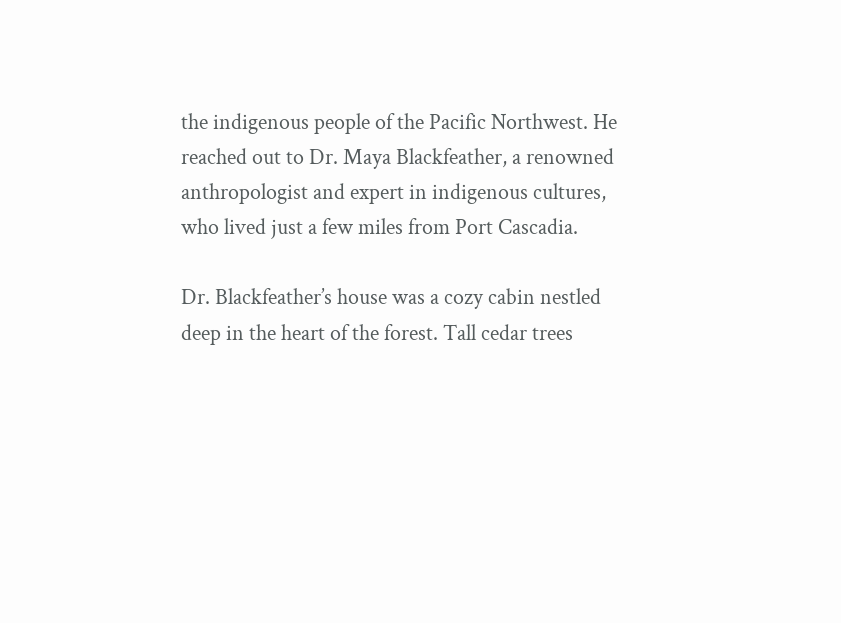the indigenous people of the Pacific Northwest. He reached out to Dr. Maya Blackfeather, a renowned anthropologist and expert in indigenous cultures, who lived just a few miles from Port Cascadia.

Dr. Blackfeather’s house was a cozy cabin nestled deep in the heart of the forest. Tall cedar trees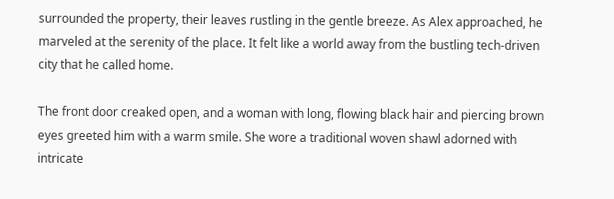surrounded the property, their leaves rustling in the gentle breeze. As Alex approached, he marveled at the serenity of the place. It felt like a world away from the bustling tech-driven city that he called home.

The front door creaked open, and a woman with long, flowing black hair and piercing brown eyes greeted him with a warm smile. She wore a traditional woven shawl adorned with intricate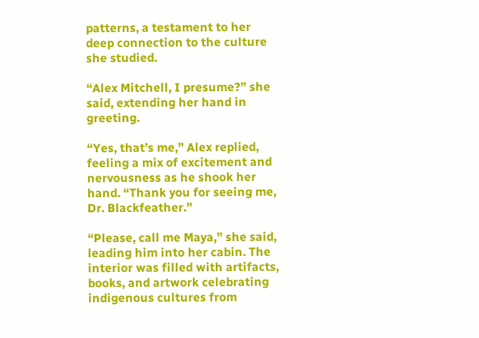patterns, a testament to her deep connection to the culture she studied.

“Alex Mitchell, I presume?” she said, extending her hand in greeting.

“Yes, that’s me,” Alex replied, feeling a mix of excitement and nervousness as he shook her hand. “Thank you for seeing me, Dr. Blackfeather.”

“Please, call me Maya,” she said, leading him into her cabin. The interior was filled with artifacts, books, and artwork celebrating indigenous cultures from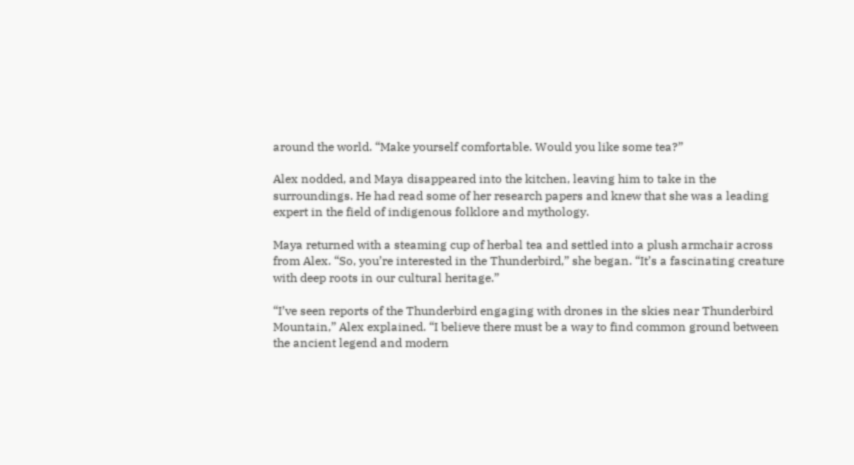around the world. “Make yourself comfortable. Would you like some tea?”

Alex nodded, and Maya disappeared into the kitchen, leaving him to take in the surroundings. He had read some of her research papers and knew that she was a leading expert in the field of indigenous folklore and mythology.

Maya returned with a steaming cup of herbal tea and settled into a plush armchair across from Alex. “So, you’re interested in the Thunderbird,” she began. “It’s a fascinating creature with deep roots in our cultural heritage.”

“I’ve seen reports of the Thunderbird engaging with drones in the skies near Thunderbird Mountain,” Alex explained. “I believe there must be a way to find common ground between the ancient legend and modern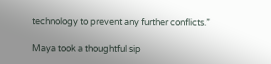technology to prevent any further conflicts.”

Maya took a thoughtful sip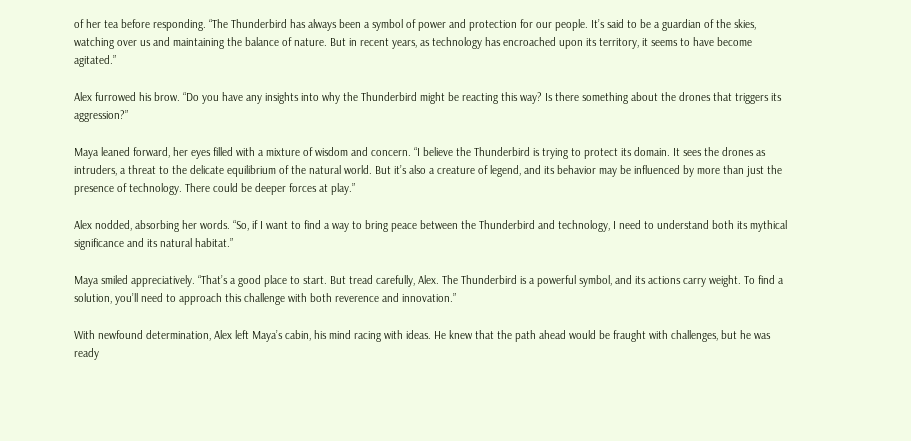of her tea before responding. “The Thunderbird has always been a symbol of power and protection for our people. It’s said to be a guardian of the skies, watching over us and maintaining the balance of nature. But in recent years, as technology has encroached upon its territory, it seems to have become agitated.”

Alex furrowed his brow. “Do you have any insights into why the Thunderbird might be reacting this way? Is there something about the drones that triggers its aggression?”

Maya leaned forward, her eyes filled with a mixture of wisdom and concern. “I believe the Thunderbird is trying to protect its domain. It sees the drones as intruders, a threat to the delicate equilibrium of the natural world. But it’s also a creature of legend, and its behavior may be influenced by more than just the presence of technology. There could be deeper forces at play.”

Alex nodded, absorbing her words. “So, if I want to find a way to bring peace between the Thunderbird and technology, I need to understand both its mythical significance and its natural habitat.”

Maya smiled appreciatively. “That’s a good place to start. But tread carefully, Alex. The Thunderbird is a powerful symbol, and its actions carry weight. To find a solution, you’ll need to approach this challenge with both reverence and innovation.”

With newfound determination, Alex left Maya’s cabin, his mind racing with ideas. He knew that the path ahead would be fraught with challenges, but he was ready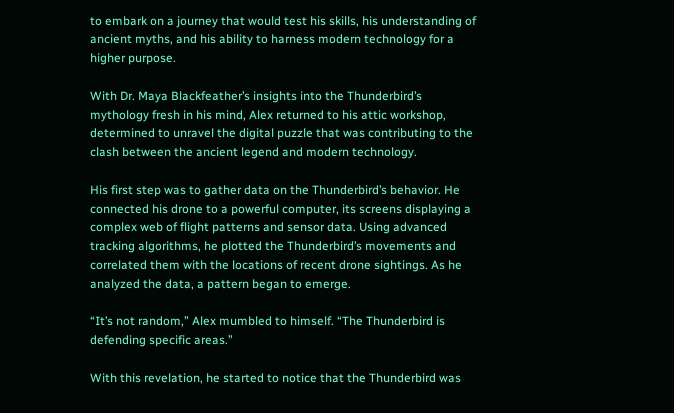to embark on a journey that would test his skills, his understanding of ancient myths, and his ability to harness modern technology for a higher purpose.

With Dr. Maya Blackfeather’s insights into the Thunderbird’s mythology fresh in his mind, Alex returned to his attic workshop, determined to unravel the digital puzzle that was contributing to the clash between the ancient legend and modern technology.

His first step was to gather data on the Thunderbird’s behavior. He connected his drone to a powerful computer, its screens displaying a complex web of flight patterns and sensor data. Using advanced tracking algorithms, he plotted the Thunderbird’s movements and correlated them with the locations of recent drone sightings. As he analyzed the data, a pattern began to emerge.

“It’s not random,” Alex mumbled to himself. “The Thunderbird is defending specific areas.”

With this revelation, he started to notice that the Thunderbird was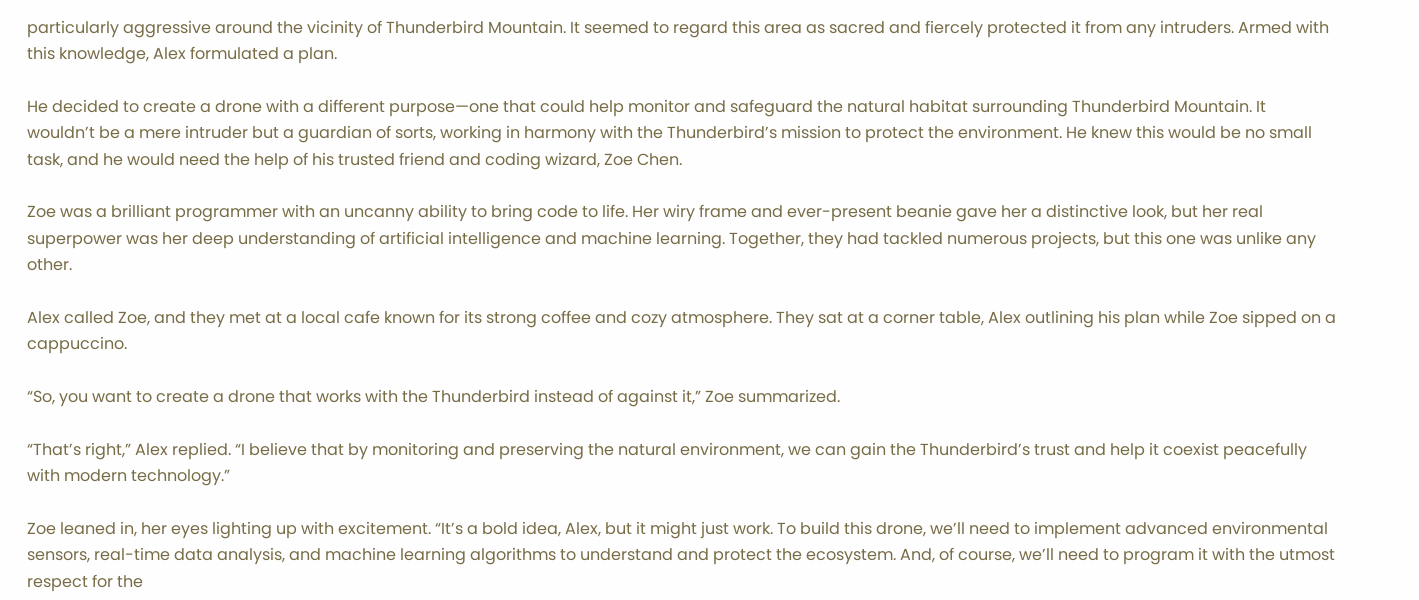particularly aggressive around the vicinity of Thunderbird Mountain. It seemed to regard this area as sacred and fiercely protected it from any intruders. Armed with this knowledge, Alex formulated a plan.

He decided to create a drone with a different purpose—one that could help monitor and safeguard the natural habitat surrounding Thunderbird Mountain. It wouldn’t be a mere intruder but a guardian of sorts, working in harmony with the Thunderbird’s mission to protect the environment. He knew this would be no small task, and he would need the help of his trusted friend and coding wizard, Zoe Chen.

Zoe was a brilliant programmer with an uncanny ability to bring code to life. Her wiry frame and ever-present beanie gave her a distinctive look, but her real superpower was her deep understanding of artificial intelligence and machine learning. Together, they had tackled numerous projects, but this one was unlike any other.

Alex called Zoe, and they met at a local cafe known for its strong coffee and cozy atmosphere. They sat at a corner table, Alex outlining his plan while Zoe sipped on a cappuccino.

“So, you want to create a drone that works with the Thunderbird instead of against it,” Zoe summarized.

“That’s right,” Alex replied. “I believe that by monitoring and preserving the natural environment, we can gain the Thunderbird’s trust and help it coexist peacefully with modern technology.”

Zoe leaned in, her eyes lighting up with excitement. “It’s a bold idea, Alex, but it might just work. To build this drone, we’ll need to implement advanced environmental sensors, real-time data analysis, and machine learning algorithms to understand and protect the ecosystem. And, of course, we’ll need to program it with the utmost respect for the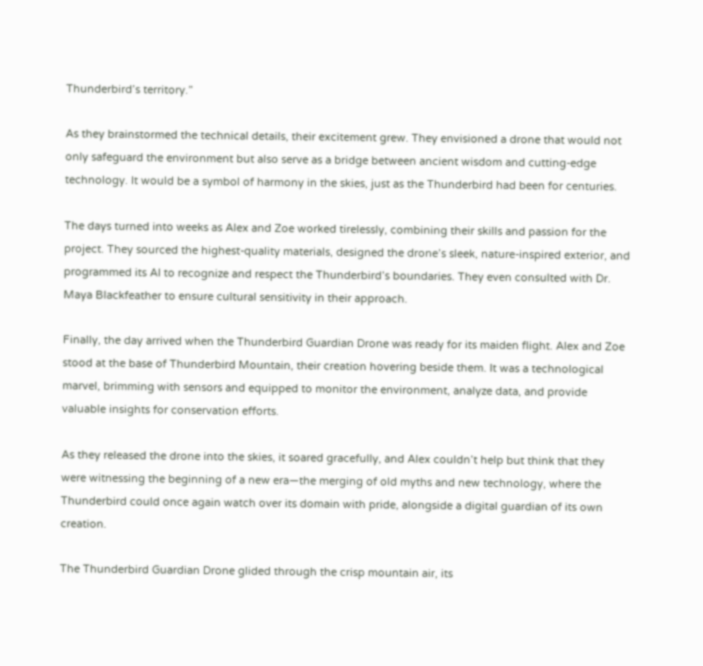Thunderbird’s territory.”

As they brainstormed the technical details, their excitement grew. They envisioned a drone that would not only safeguard the environment but also serve as a bridge between ancient wisdom and cutting-edge technology. It would be a symbol of harmony in the skies, just as the Thunderbird had been for centuries.

The days turned into weeks as Alex and Zoe worked tirelessly, combining their skills and passion for the project. They sourced the highest-quality materials, designed the drone’s sleek, nature-inspired exterior, and programmed its AI to recognize and respect the Thunderbird’s boundaries. They even consulted with Dr. Maya Blackfeather to ensure cultural sensitivity in their approach.

Finally, the day arrived when the Thunderbird Guardian Drone was ready for its maiden flight. Alex and Zoe stood at the base of Thunderbird Mountain, their creation hovering beside them. It was a technological marvel, brimming with sensors and equipped to monitor the environment, analyze data, and provide valuable insights for conservation efforts.

As they released the drone into the skies, it soared gracefully, and Alex couldn’t help but think that they were witnessing the beginning of a new era—the merging of old myths and new technology, where the Thunderbird could once again watch over its domain with pride, alongside a digital guardian of its own creation.

The Thunderbird Guardian Drone glided through the crisp mountain air, its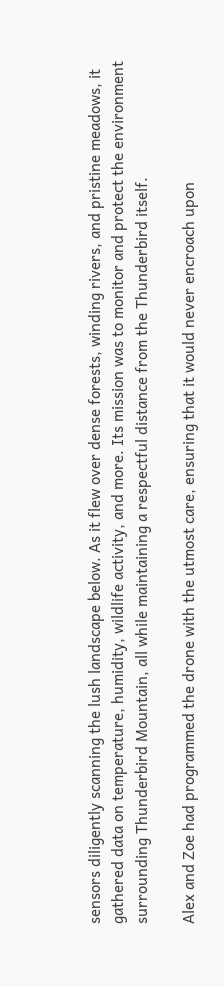sensors diligently scanning the lush landscape below. As it flew over dense forests, winding rivers, and pristine meadows, it gathered data on temperature, humidity, wildlife activity, and more. Its mission was to monitor and protect the environment surrounding Thunderbird Mountain, all while maintaining a respectful distance from the Thunderbird itself.

Alex and Zoe had programmed the drone with the utmost care, ensuring that it would never encroach upon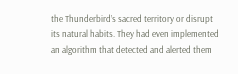the Thunderbird’s sacred territory or disrupt its natural habits. They had even implemented an algorithm that detected and alerted them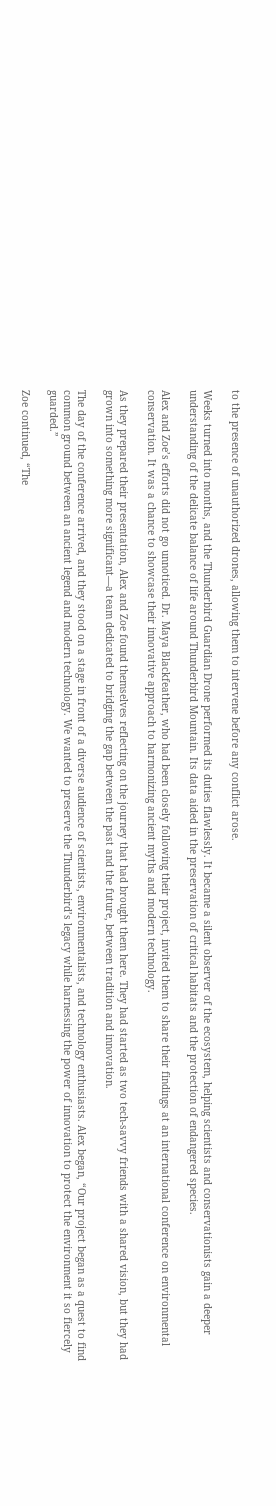to the presence of unauthorized drones, allowing them to intervene before any conflict arose.

Weeks turned into months, and the Thunderbird Guardian Drone performed its duties flawlessly. It became a silent observer of the ecosystem, helping scientists and conservationists gain a deeper understanding of the delicate balance of life around Thunderbird Mountain. Its data aided in the preservation of critical habitats and the protection of endangered species.

Alex and Zoe’s efforts did not go unnoticed. Dr. Maya Blackfeather, who had been closely following their project, invited them to share their findings at an international conference on environmental conservation. It was a chance to showcase their innovative approach to harmonizing ancient myths and modern technology.

As they prepared their presentation, Alex and Zoe found themselves reflecting on the journey that had brought them here. They had started as two tech-savvy friends with a shared vision, but they had grown into something more significant—a team dedicated to bridging the gap between the past and the future, between tradition and innovation.

The day of the conference arrived, and they stood on a stage in front of a diverse audience of scientists, environmentalists, and technology enthusiasts. Alex began, “Our project began as a quest to find common ground between an ancient legend and modern technology. We wanted to preserve the Thunderbird’s legacy while harnessing the power of innovation to protect the environment it so fiercely guarded.”

Zoe continued, “The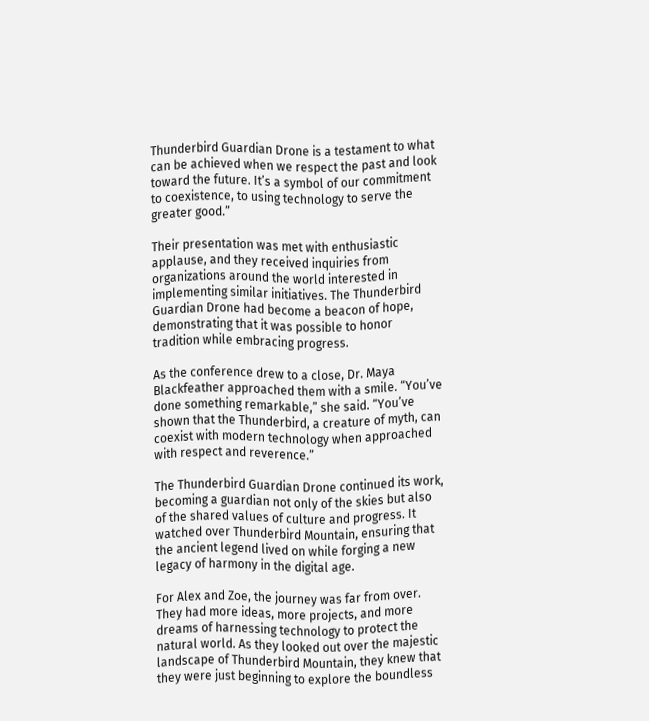Thunderbird Guardian Drone is a testament to what can be achieved when we respect the past and look toward the future. It’s a symbol of our commitment to coexistence, to using technology to serve the greater good.”

Their presentation was met with enthusiastic applause, and they received inquiries from organizations around the world interested in implementing similar initiatives. The Thunderbird Guardian Drone had become a beacon of hope, demonstrating that it was possible to honor tradition while embracing progress.

As the conference drew to a close, Dr. Maya Blackfeather approached them with a smile. “You’ve done something remarkable,” she said. “You’ve shown that the Thunderbird, a creature of myth, can coexist with modern technology when approached with respect and reverence.”

The Thunderbird Guardian Drone continued its work, becoming a guardian not only of the skies but also of the shared values of culture and progress. It watched over Thunderbird Mountain, ensuring that the ancient legend lived on while forging a new legacy of harmony in the digital age.

For Alex and Zoe, the journey was far from over. They had more ideas, more projects, and more dreams of harnessing technology to protect the natural world. As they looked out over the majestic landscape of Thunderbird Mountain, they knew that they were just beginning to explore the boundless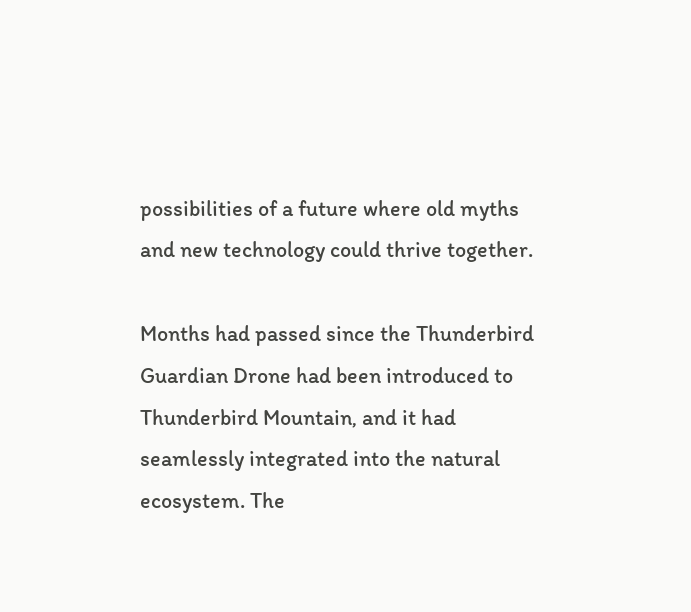possibilities of a future where old myths and new technology could thrive together.

Months had passed since the Thunderbird Guardian Drone had been introduced to Thunderbird Mountain, and it had seamlessly integrated into the natural ecosystem. The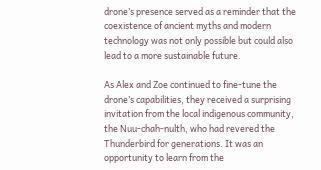drone’s presence served as a reminder that the coexistence of ancient myths and modern technology was not only possible but could also lead to a more sustainable future.

As Alex and Zoe continued to fine-tune the drone’s capabilities, they received a surprising invitation from the local indigenous community, the Nuu-chah-nulth, who had revered the Thunderbird for generations. It was an opportunity to learn from the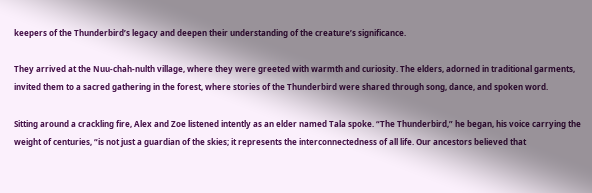keepers of the Thunderbird’s legacy and deepen their understanding of the creature’s significance.

They arrived at the Nuu-chah-nulth village, where they were greeted with warmth and curiosity. The elders, adorned in traditional garments, invited them to a sacred gathering in the forest, where stories of the Thunderbird were shared through song, dance, and spoken word.

Sitting around a crackling fire, Alex and Zoe listened intently as an elder named Tala spoke. “The Thunderbird,” he began, his voice carrying the weight of centuries, “is not just a guardian of the skies; it represents the interconnectedness of all life. Our ancestors believed that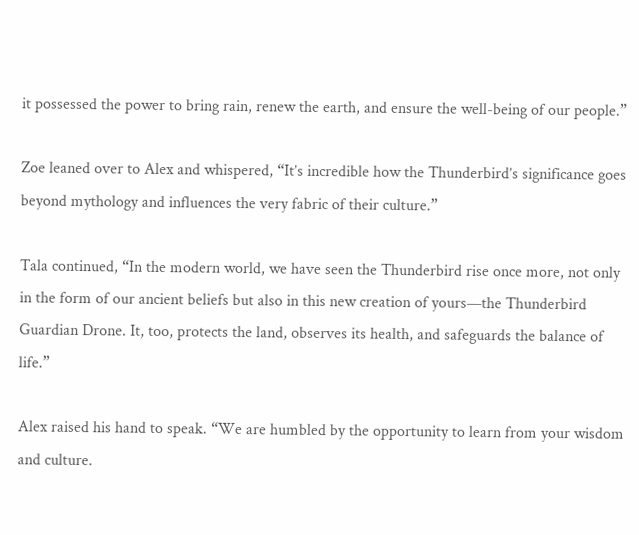it possessed the power to bring rain, renew the earth, and ensure the well-being of our people.”

Zoe leaned over to Alex and whispered, “It’s incredible how the Thunderbird’s significance goes beyond mythology and influences the very fabric of their culture.”

Tala continued, “In the modern world, we have seen the Thunderbird rise once more, not only in the form of our ancient beliefs but also in this new creation of yours—the Thunderbird Guardian Drone. It, too, protects the land, observes its health, and safeguards the balance of life.”

Alex raised his hand to speak. “We are humbled by the opportunity to learn from your wisdom and culture.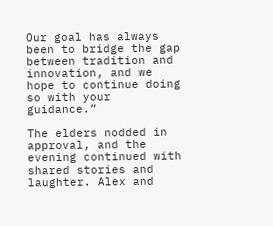Our goal has always been to bridge the gap between tradition and innovation, and we hope to continue doing so with your guidance.”

The elders nodded in approval, and the evening continued with shared stories and laughter. Alex and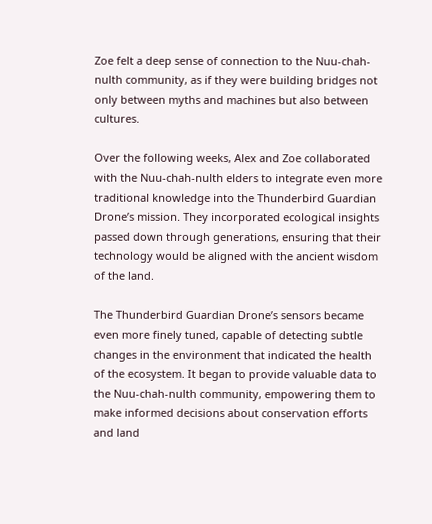Zoe felt a deep sense of connection to the Nuu-chah-nulth community, as if they were building bridges not only between myths and machines but also between cultures.

Over the following weeks, Alex and Zoe collaborated with the Nuu-chah-nulth elders to integrate even more traditional knowledge into the Thunderbird Guardian Drone’s mission. They incorporated ecological insights passed down through generations, ensuring that their technology would be aligned with the ancient wisdom of the land.

The Thunderbird Guardian Drone’s sensors became even more finely tuned, capable of detecting subtle changes in the environment that indicated the health of the ecosystem. It began to provide valuable data to the Nuu-chah-nulth community, empowering them to make informed decisions about conservation efforts and land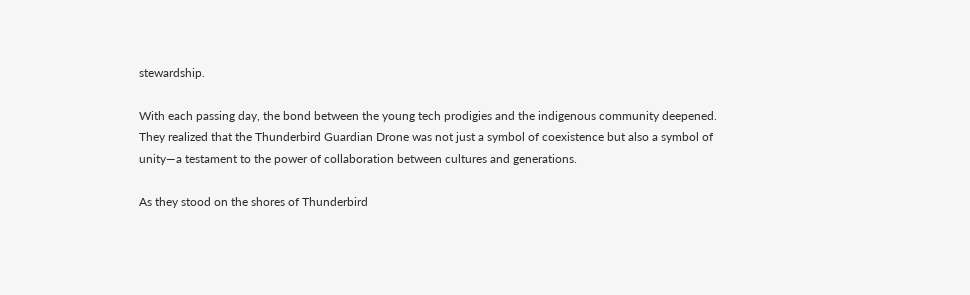stewardship.

With each passing day, the bond between the young tech prodigies and the indigenous community deepened. They realized that the Thunderbird Guardian Drone was not just a symbol of coexistence but also a symbol of unity—a testament to the power of collaboration between cultures and generations.

As they stood on the shores of Thunderbird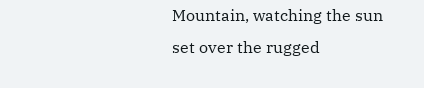Mountain, watching the sun set over the rugged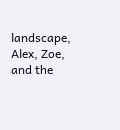landscape, Alex, Zoe, and the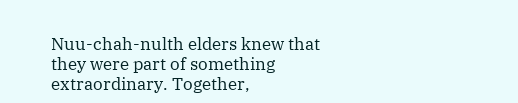Nuu-chah-nulth elders knew that they were part of something extraordinary. Together,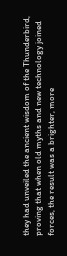they had unveiled the ancient wisdom of the Thunderbird, proving that when old myths and new technology joined forces, the result was a brighter, more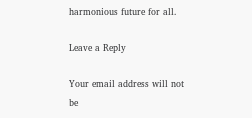harmonious future for all.

Leave a Reply

Your email address will not be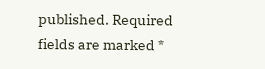published. Required fields are marked *